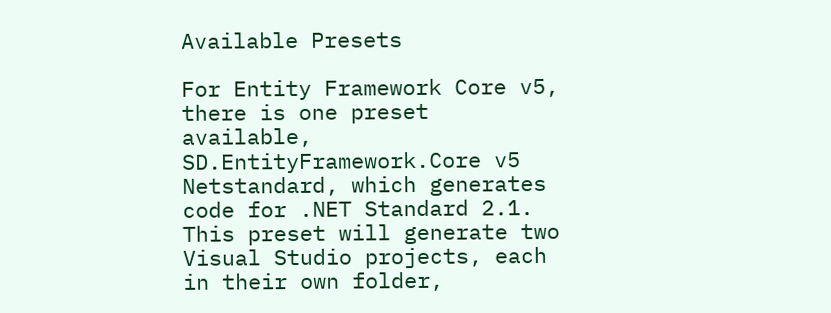Available Presets

For Entity Framework Core v5, there is one preset available, SD.EntityFramework.Core v5 Netstandard, which generates code for .NET Standard 2.1. This preset will generate two Visual Studio projects, each in their own folder,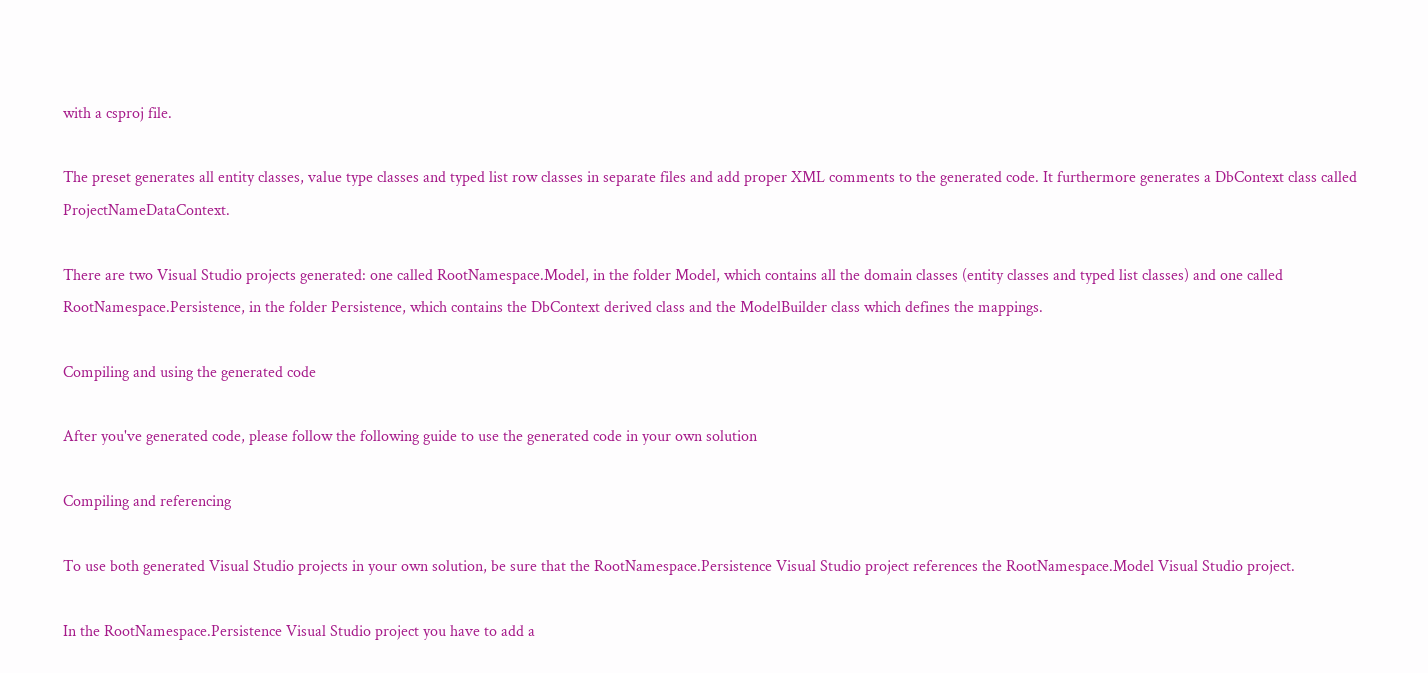with a csproj file.

The preset generates all entity classes, value type classes and typed list row classes in separate files and add proper XML comments to the generated code. It furthermore generates a DbContext class called ProjectNameDataContext.

There are two Visual Studio projects generated: one called RootNamespace.Model, in the folder Model, which contains all the domain classes (entity classes and typed list classes) and one called RootNamespace.Persistence, in the folder Persistence, which contains the DbContext derived class and the ModelBuilder class which defines the mappings.

Compiling and using the generated code

After you've generated code, please follow the following guide to use the generated code in your own solution

Compiling and referencing

To use both generated Visual Studio projects in your own solution, be sure that the RootNamespace.Persistence Visual Studio project references the RootNamespace.Model Visual Studio project.

In the RootNamespace.Persistence Visual Studio project you have to add a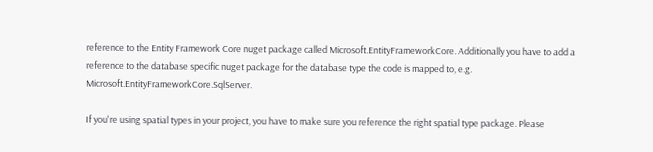reference to the Entity Framework Core nuget package called Microsoft.EntityFrameworkCore. Additionally you have to add a reference to the database specific nuget package for the database type the code is mapped to, e.g. Microsoft.EntityFrameworkCore.SqlServer.

If you're using spatial types in your project, you have to make sure you reference the right spatial type package. Please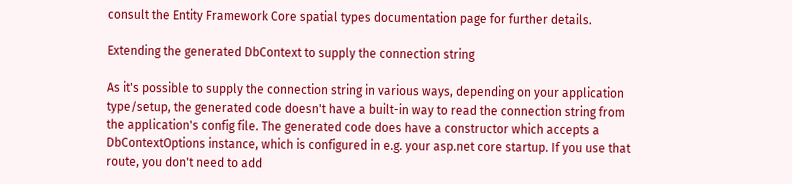consult the Entity Framework Core spatial types documentation page for further details.

Extending the generated DbContext to supply the connection string

As it's possible to supply the connection string in various ways, depending on your application type/setup, the generated code doesn't have a built-in way to read the connection string from the application's config file. The generated code does have a constructor which accepts a DbContextOptions instance, which is configured in e.g. your asp.net core startup. If you use that route, you don't need to add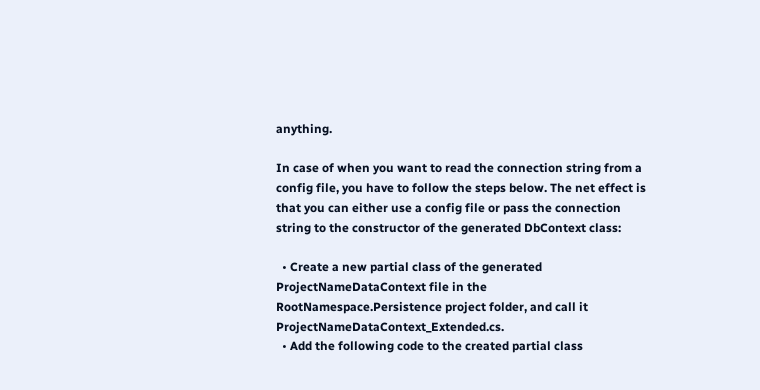anything.

In case of when you want to read the connection string from a config file, you have to follow the steps below. The net effect is that you can either use a config file or pass the connection string to the constructor of the generated DbContext class:

  • Create a new partial class of the generated ProjectNameDataContext file in the RootNamespace.Persistence project folder, and call it ProjectNameDataContext_Extended.cs.
  • Add the following code to the created partial class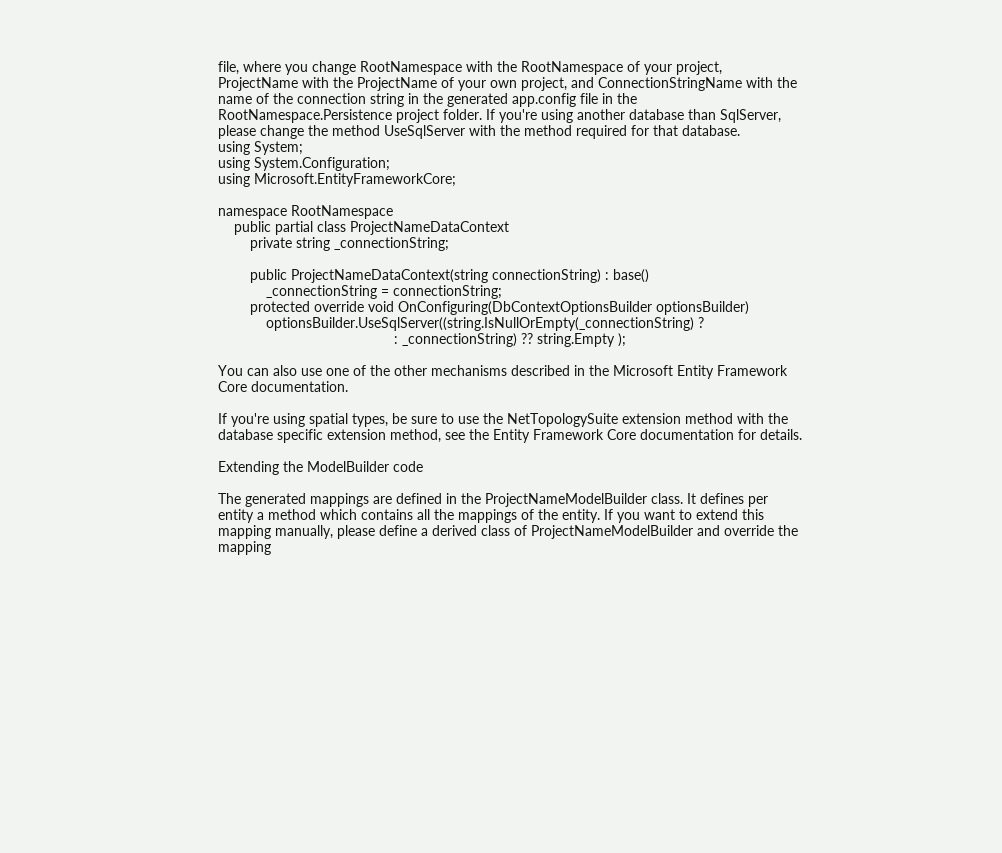file, where you change RootNamespace with the RootNamespace of your project, ProjectName with the ProjectName of your own project, and ConnectionStringName with the name of the connection string in the generated app.config file in the RootNamespace.Persistence project folder. If you're using another database than SqlServer, please change the method UseSqlServer with the method required for that database.
using System;
using System.Configuration;
using Microsoft.EntityFrameworkCore;

namespace RootNamespace
    public partial class ProjectNameDataContext
        private string _connectionString;

        public ProjectNameDataContext(string connectionString) : base()
            _connectionString = connectionString;
        protected override void OnConfiguring(DbContextOptionsBuilder optionsBuilder)
            optionsBuilder.UseSqlServer((string.IsNullOrEmpty(_connectionString) ?
                                            : _connectionString) ?? string.Empty );

You can also use one of the other mechanisms described in the Microsoft Entity Framework Core documentation.

If you're using spatial types, be sure to use the NetTopologySuite extension method with the database specific extension method, see the Entity Framework Core documentation for details.

Extending the ModelBuilder code

The generated mappings are defined in the ProjectNameModelBuilder class. It defines per entity a method which contains all the mappings of the entity. If you want to extend this mapping manually, please define a derived class of ProjectNameModelBuilder and override the mapping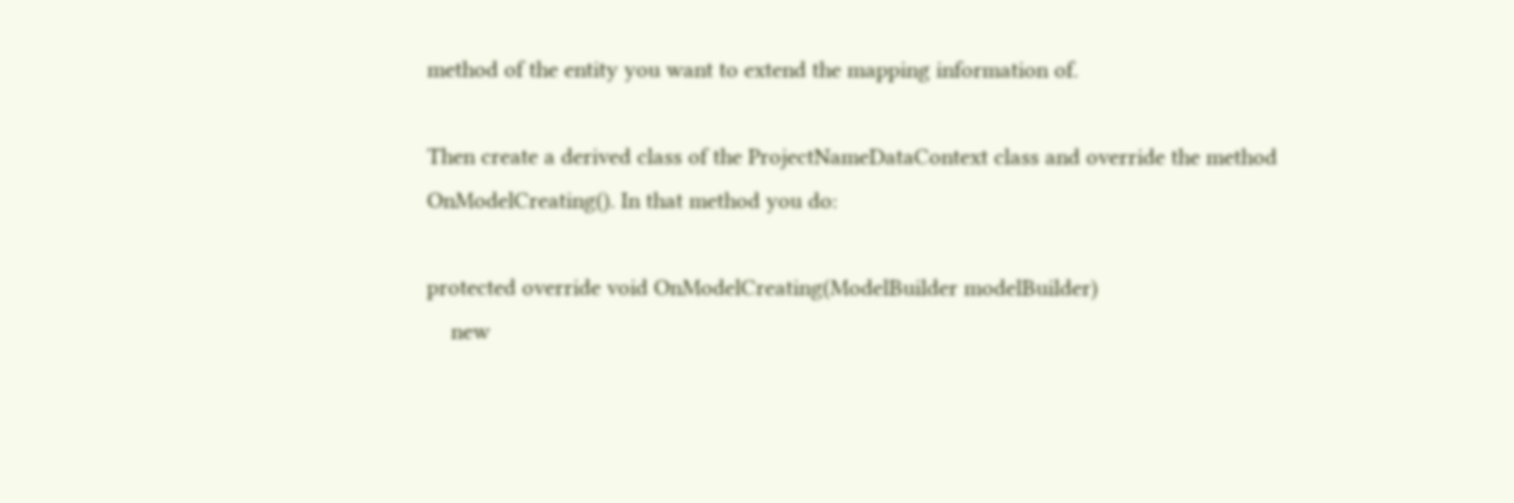method of the entity you want to extend the mapping information of.

Then create a derived class of the ProjectNameDataContext class and override the method OnModelCreating(). In that method you do:

protected override void OnModelCreating(ModelBuilder modelBuilder)
    new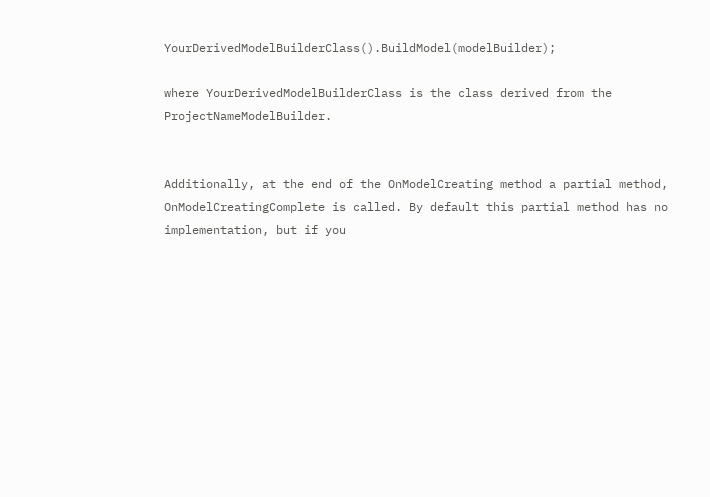YourDerivedModelBuilderClass().BuildModel(modelBuilder);

where YourDerivedModelBuilderClass is the class derived from the ProjectNameModelBuilder.


Additionally, at the end of the OnModelCreating method a partial method, OnModelCreatingComplete is called. By default this partial method has no implementation, but if you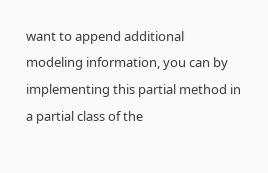want to append additional modeling information, you can by implementing this partial method in a partial class of the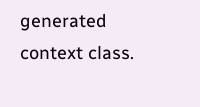generated context class.